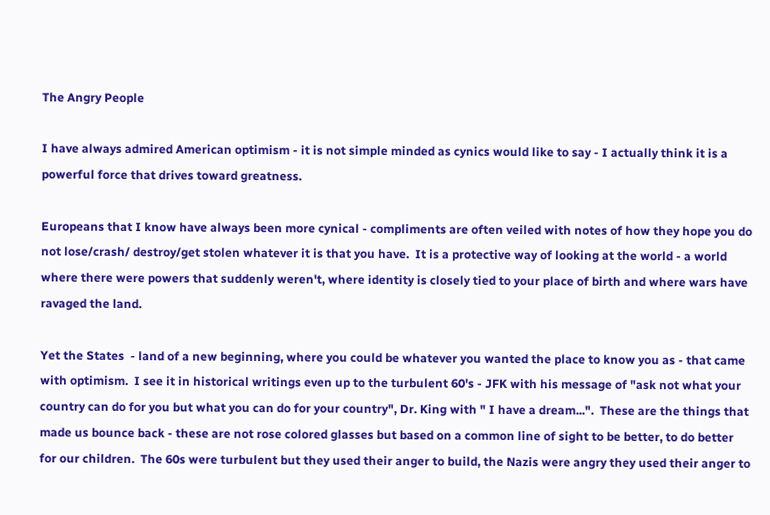The Angry People

I have always admired American optimism - it is not simple minded as cynics would like to say - I actually think it is a powerful force that drives toward greatness.

Europeans that I know have always been more cynical - compliments are often veiled with notes of how they hope you do not lose/crash/ destroy/get stolen whatever it is that you have.  It is a protective way of looking at the world - a world where there were powers that suddenly weren't, where identity is closely tied to your place of birth and where wars have ravaged the land.

Yet the States  - land of a new beginning, where you could be whatever you wanted the place to know you as - that came with optimism.  I see it in historical writings even up to the turbulent 60's - JFK with his message of "ask not what your country can do for you but what you can do for your country", Dr. King with " I have a dream...".  These are the things that made us bounce back - these are not rose colored glasses but based on a common line of sight to be better, to do better for our children.  The 60s were turbulent but they used their anger to build, the Nazis were angry they used their anger to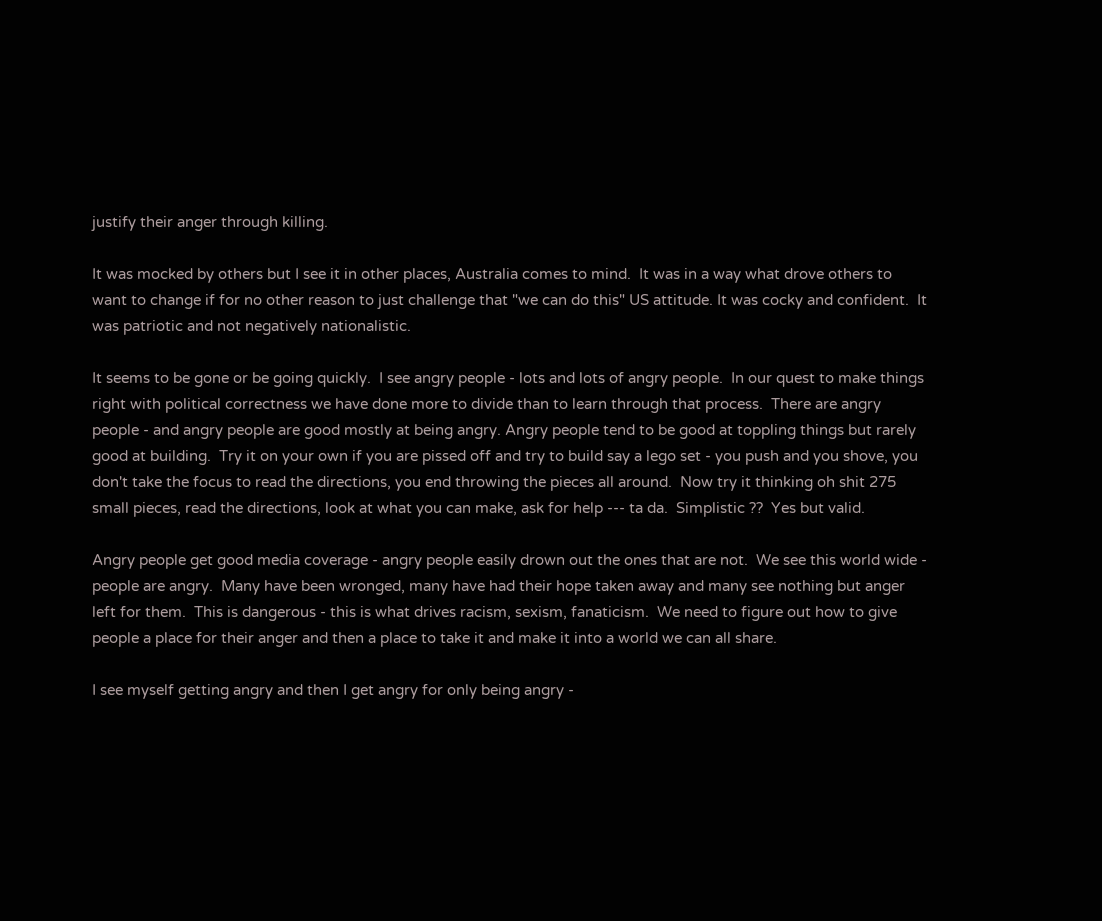justify their anger through killing.

It was mocked by others but I see it in other places, Australia comes to mind.  It was in a way what drove others to want to change if for no other reason to just challenge that "we can do this" US attitude. It was cocky and confident.  It was patriotic and not negatively nationalistic.

It seems to be gone or be going quickly.  I see angry people - lots and lots of angry people.  In our quest to make things right with political correctness we have done more to divide than to learn through that process.  There are angry people - and angry people are good mostly at being angry. Angry people tend to be good at toppling things but rarely good at building.  Try it on your own if you are pissed off and try to build say a lego set - you push and you shove, you don't take the focus to read the directions, you end throwing the pieces all around.  Now try it thinking oh shit 275 small pieces, read the directions, look at what you can make, ask for help --- ta da.  Simplistic ??  Yes but valid.

Angry people get good media coverage - angry people easily drown out the ones that are not.  We see this world wide - people are angry.  Many have been wronged, many have had their hope taken away and many see nothing but anger left for them.  This is dangerous - this is what drives racism, sexism, fanaticism.  We need to figure out how to give people a place for their anger and then a place to take it and make it into a world we can all share.

I see myself getting angry and then I get angry for only being angry -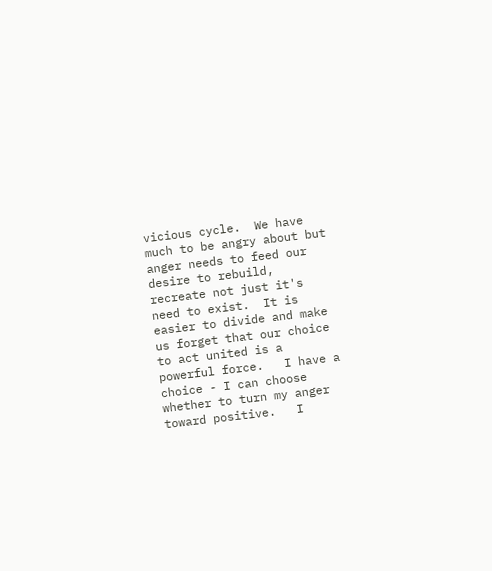vicious cycle.  We have much to be angry about but anger needs to feed our desire to rebuild, recreate not just it's need to exist.  It is easier to divide and make us forget that our choice to act united is a powerful force.   I have a choice - I can choose whether to turn my anger toward positive.   I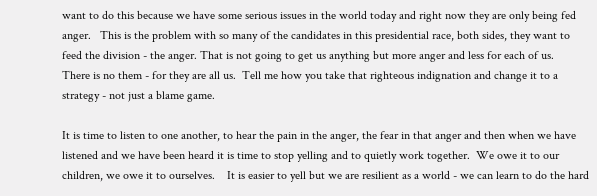want to do this because we have some serious issues in the world today and right now they are only being fed anger.   This is the problem with so many of the candidates in this presidential race, both sides, they want to feed the division - the anger. That is not going to get us anything but more anger and less for each of us.   There is no them - for they are all us.  Tell me how you take that righteous indignation and change it to a strategy - not just a blame game.

It is time to listen to one another, to hear the pain in the anger, the fear in that anger and then when we have listened and we have been heard it is time to stop yelling and to quietly work together.  We owe it to our children, we owe it to ourselves.    It is easier to yell but we are resilient as a world - we can learn to do the hard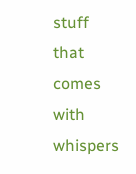stuff that comes with whispers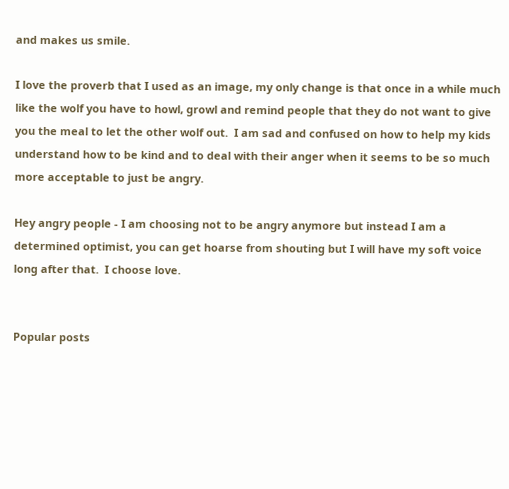and makes us smile.

I love the proverb that I used as an image, my only change is that once in a while much like the wolf you have to howl, growl and remind people that they do not want to give you the meal to let the other wolf out.  I am sad and confused on how to help my kids understand how to be kind and to deal with their anger when it seems to be so much more acceptable to just be angry.

Hey angry people - I am choosing not to be angry anymore but instead I am a determined optimist, you can get hoarse from shouting but I will have my soft voice long after that.  I choose love.


Popular posts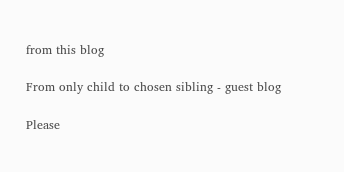from this blog

From only child to chosen sibling - guest blog

Please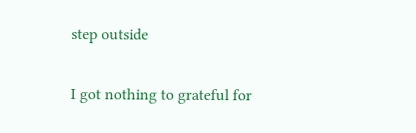step outside

I got nothing to grateful for